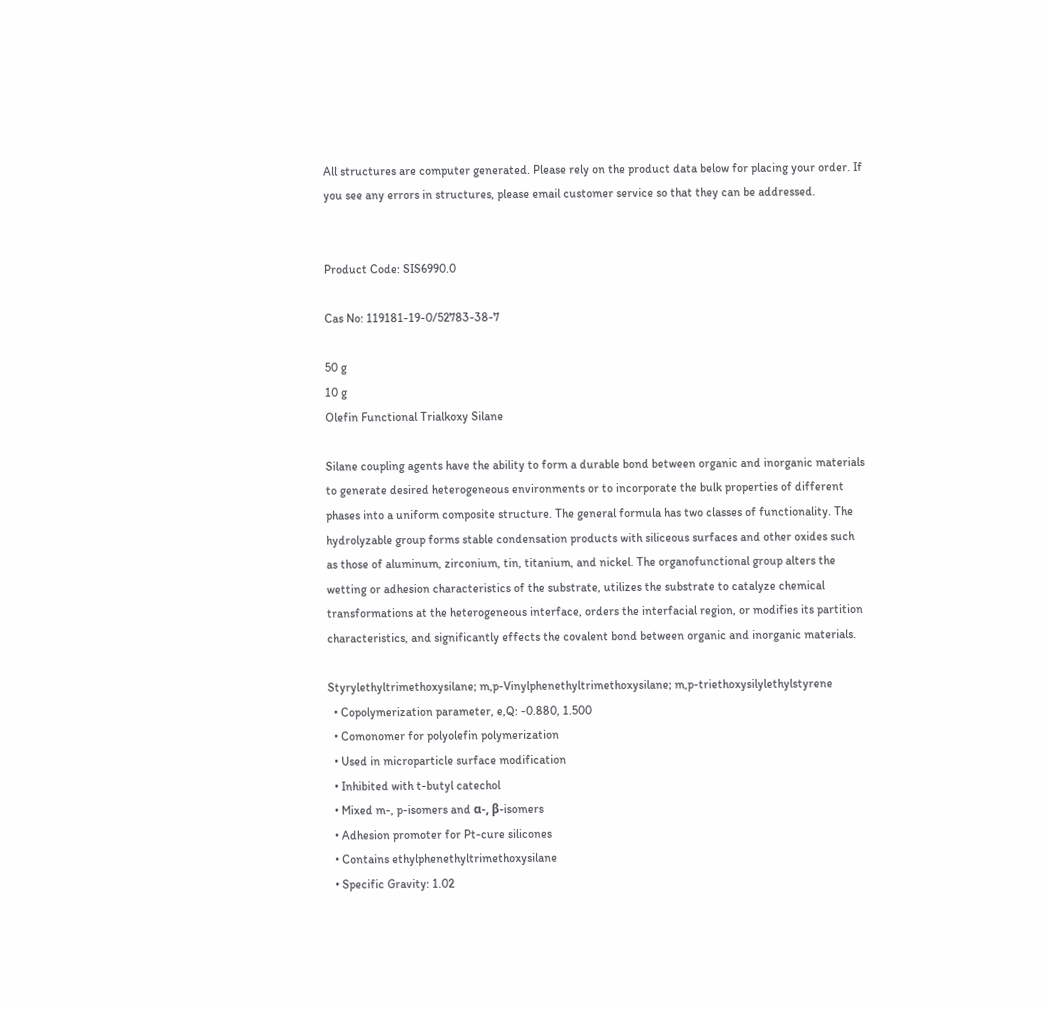All structures are computer generated. Please rely on the product data below for placing your order. If you see any errors in structures, please email customer service so that they can be addressed.


Product Code: SIS6990.0

Cas No: 119181-19-0/52783-38-7

50 g
10 g
Olefin Functional Trialkoxy Silane

Silane coupling agents have the ability to form a durable bond between organic and inorganic materials to generate desired heterogeneous environments or to incorporate the bulk properties of different phases into a uniform composite structure. The general formula has two classes of functionality. The hydrolyzable group forms stable condensation products with siliceous surfaces and other oxides such as those of aluminum, zirconium, tin, titanium, and nickel. The organofunctional group alters the wetting or adhesion characteristics of the substrate, utilizes the substrate to catalyze chemical transformations at the heterogeneous interface, orders the interfacial region, or modifies its partition characteristics, and significantly effects the covalent bond between organic and inorganic materials.

Styrylethyltrimethoxysilane; m,p-Vinylphenethyltrimethoxysilane; m,p-triethoxysilylethylstyrene
  • Copolymerization parameter, e,Q: -0.880, 1.500
  • Comonomer for polyolefin polymerization
  • Used in microparticle surface modification
  • Inhibited with t-butyl catechol
  • Mixed m-, p-isomers and α-, β-isomers
  • Adhesion promoter for Pt-cure silicones
  • Contains ethylphenethyltrimethoxysilane
  • Specific Gravity: 1.02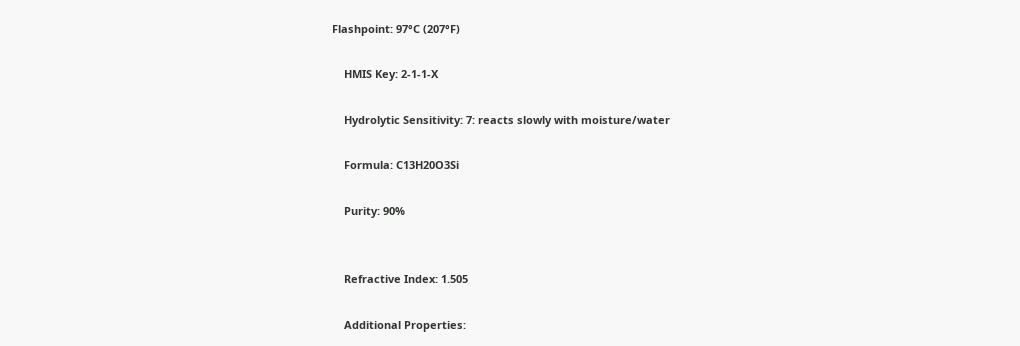Flashpoint: 97°C (207°F)

    HMIS Key: 2-1-1-X

    Hydrolytic Sensitivity: 7: reacts slowly with moisture/water

    Formula: C13H20O3Si

    Purity: 90%


    Refractive Index: 1.505

    Additional Properties: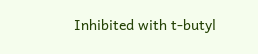Inhibited with t-butyl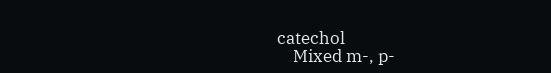catechol
    Mixed m-, p-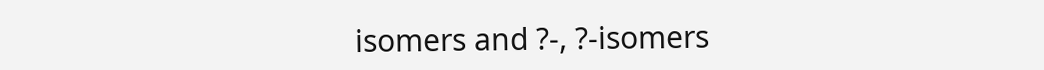isomers and ?-, ?-isomers